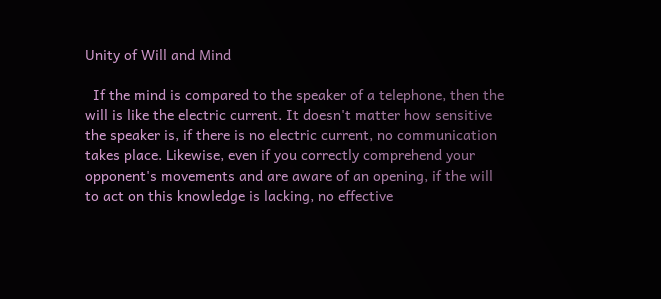Unity of Will and Mind

  If the mind is compared to the speaker of a telephone, then the will is like the electric current. It doesn't matter how sensitive the speaker is, if there is no electric current, no communication takes place. Likewise, even if you correctly comprehend your opponent's movements and are aware of an opening, if the will to act on this knowledge is lacking, no effective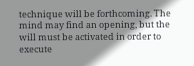technique will be forthcoming. The mind may find an opening, but the will must be activated in order to execute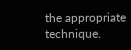the appropriate technique.